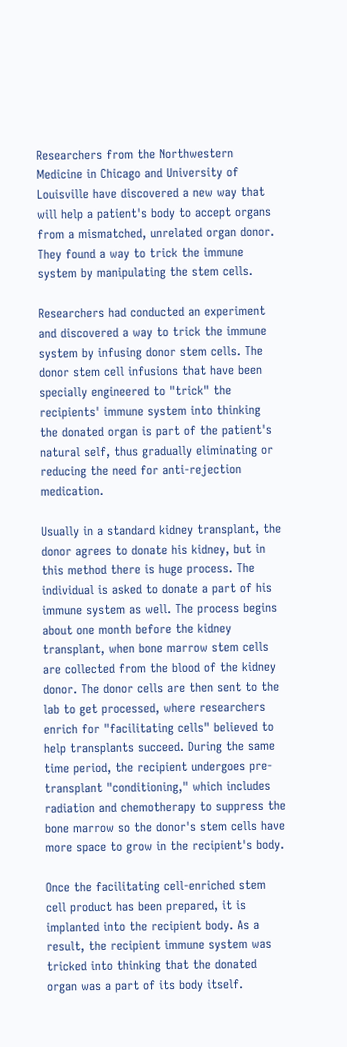Researchers from the Northwestern Medicine in Chicago and University of Louisville have discovered a new way that will help a patient's body to accept organs from a mismatched, unrelated organ donor. They found a way to trick the immune system by manipulating the stem cells.

Researchers had conducted an experiment and discovered a way to trick the immune system by infusing donor stem cells. The donor stem cell infusions that have been specially engineered to "trick" the recipients' immune system into thinking the donated organ is part of the patient's natural self, thus gradually eliminating or reducing the need for anti-rejection medication.

Usually in a standard kidney transplant, the donor agrees to donate his kidney, but in this method there is huge process. The individual is asked to donate a part of his immune system as well. The process begins about one month before the kidney transplant, when bone marrow stem cells are collected from the blood of the kidney donor. The donor cells are then sent to the lab to get processed, where researchers enrich for "facilitating cells" believed to help transplants succeed. During the same time period, the recipient undergoes pre-transplant "conditioning," which includes radiation and chemotherapy to suppress the bone marrow so the donor's stem cells have more space to grow in the recipient's body.

Once the facilitating cell-enriched stem cell product has been prepared, it is implanted into the recipient body. As a result, the recipient immune system was tricked into thinking that the donated organ was a part of its body itself.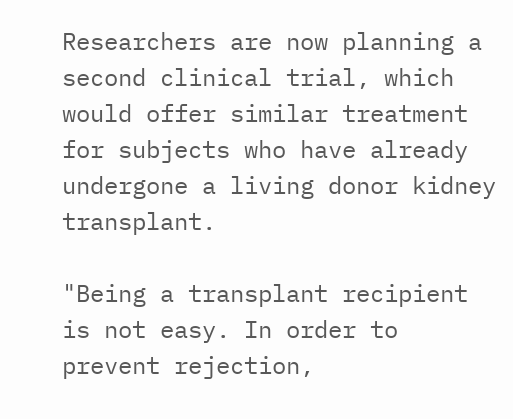Researchers are now planning a second clinical trial, which would offer similar treatment for subjects who have already undergone a living donor kidney transplant.

"Being a transplant recipient is not easy. In order to prevent rejection,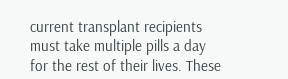current transplant recipients must take multiple pills a day for the rest of their lives. These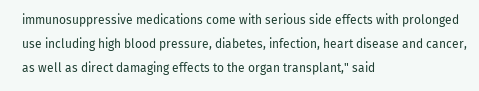immunosuppressive medications come with serious side effects with prolonged use including high blood pressure, diabetes, infection, heart disease and cancer, as well as direct damaging effects to the organ transplant," said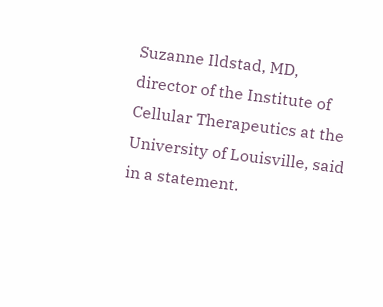Suzanne Ildstad, MD, director of the Institute of Cellular Therapeutics at the University of Louisville, said in a statement.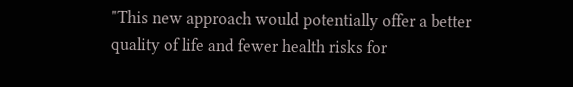"This new approach would potentially offer a better quality of life and fewer health risks for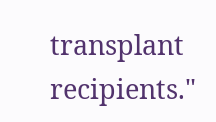transplant recipients."